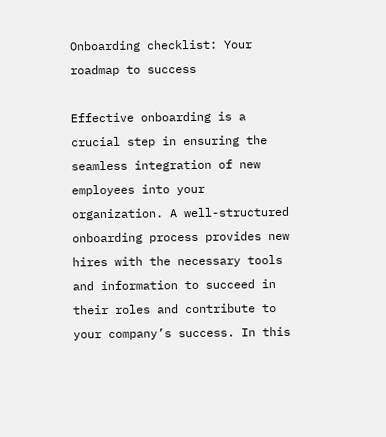Onboarding checklist: Your roadmap to success

Effective onboarding is a crucial step in ensuring the seamless integration of new employees into your organization. A well-structured onboarding process provides new hires with the necessary tools and information to succeed in their roles and contribute to your company’s success. In this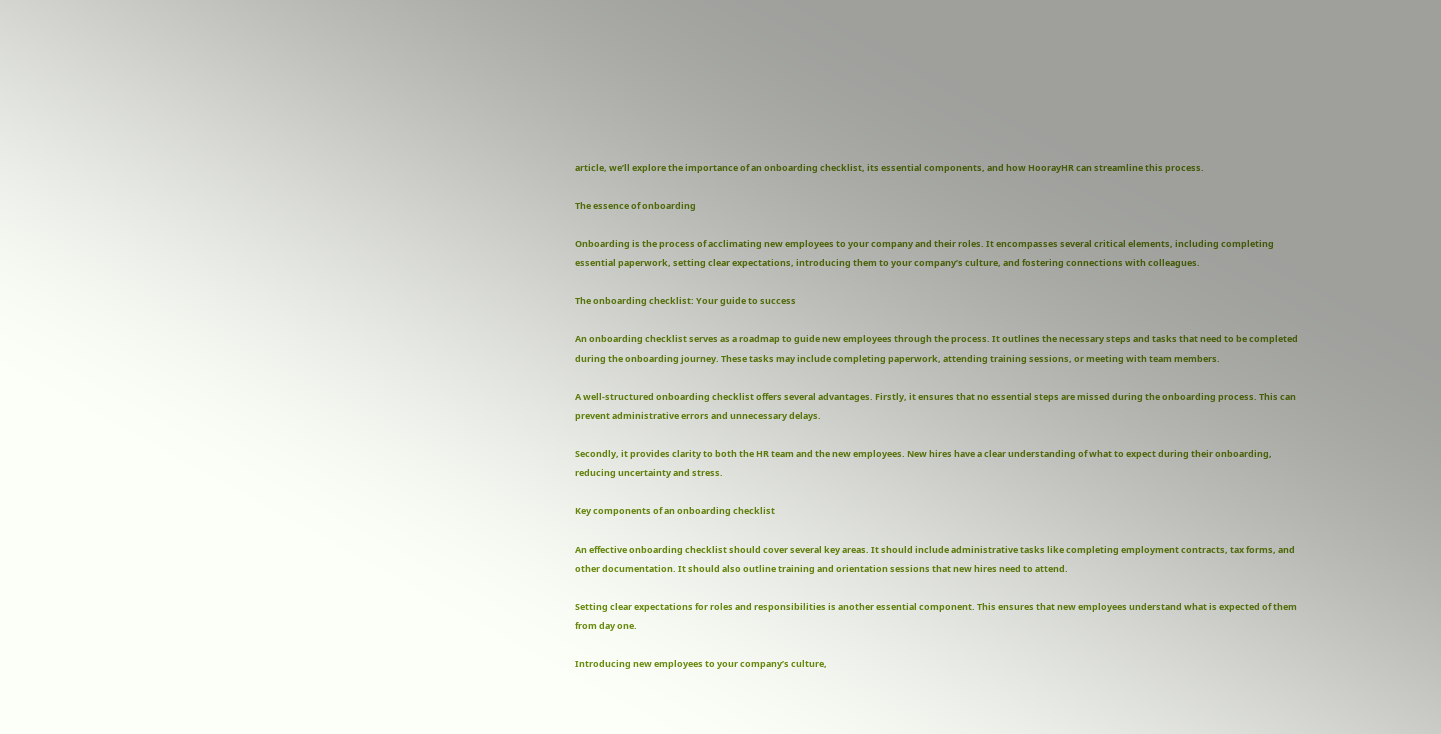article, we’ll explore the importance of an onboarding checklist, its essential components, and how HoorayHR can streamline this process.

The essence of onboarding

Onboarding is the process of acclimating new employees to your company and their roles. It encompasses several critical elements, including completing essential paperwork, setting clear expectations, introducing them to your company’s culture, and fostering connections with colleagues.

The onboarding checklist: Your guide to success

An onboarding checklist serves as a roadmap to guide new employees through the process. It outlines the necessary steps and tasks that need to be completed during the onboarding journey. These tasks may include completing paperwork, attending training sessions, or meeting with team members.

A well-structured onboarding checklist offers several advantages. Firstly, it ensures that no essential steps are missed during the onboarding process. This can prevent administrative errors and unnecessary delays.

Secondly, it provides clarity to both the HR team and the new employees. New hires have a clear understanding of what to expect during their onboarding, reducing uncertainty and stress.

Key components of an onboarding checklist

An effective onboarding checklist should cover several key areas. It should include administrative tasks like completing employment contracts, tax forms, and other documentation. It should also outline training and orientation sessions that new hires need to attend.

Setting clear expectations for roles and responsibilities is another essential component. This ensures that new employees understand what is expected of them from day one.

Introducing new employees to your company’s culture,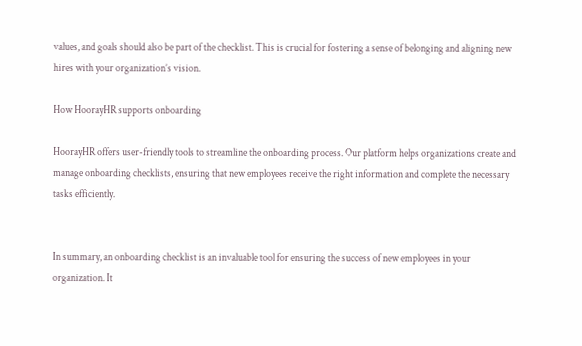values, and goals should also be part of the checklist. This is crucial for fostering a sense of belonging and aligning new hires with your organization’s vision.

How HoorayHR supports onboarding

HoorayHR offers user-friendly tools to streamline the onboarding process. Our platform helps organizations create and manage onboarding checklists, ensuring that new employees receive the right information and complete the necessary tasks efficiently.


In summary, an onboarding checklist is an invaluable tool for ensuring the success of new employees in your organization. It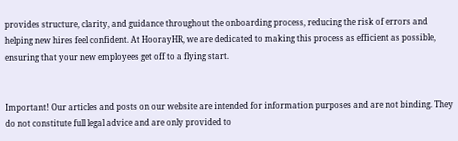provides structure, clarity, and guidance throughout the onboarding process, reducing the risk of errors and helping new hires feel confident. At HoorayHR, we are dedicated to making this process as efficient as possible, ensuring that your new employees get off to a flying start.


Important! Our articles and posts on our website are intended for information purposes and are not binding. They do not constitute full legal advice and are only provided to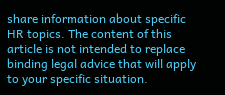share information about specific HR topics. The content of this article is not intended to replace binding legal advice that will apply to your specific situation.